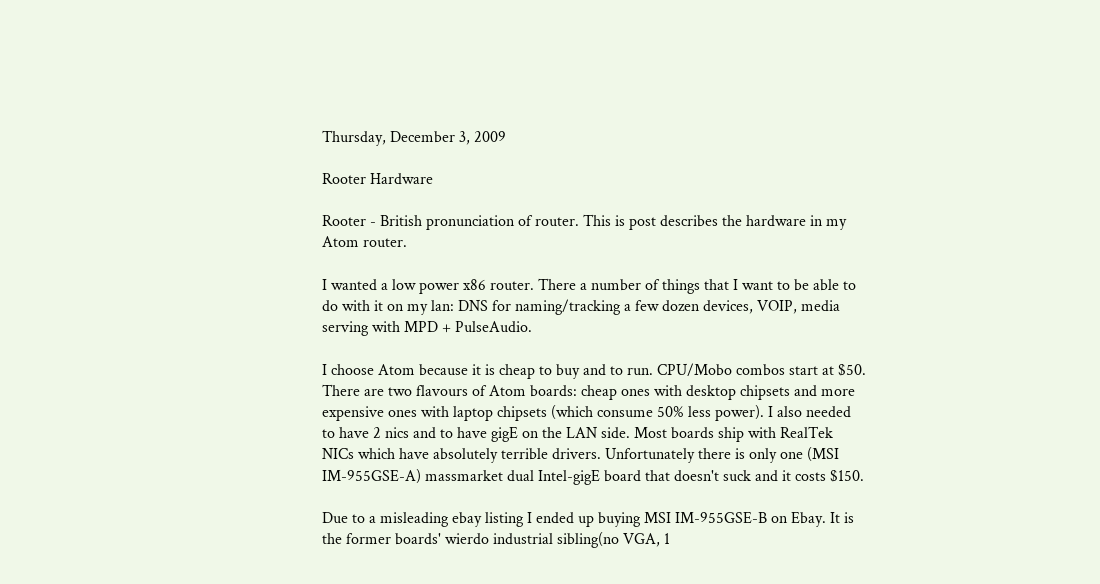Thursday, December 3, 2009

Rooter Hardware

Rooter - British pronunciation of router. This is post describes the hardware in my Atom router.

I wanted a low power x86 router. There a number of things that I want to be able to do with it on my lan: DNS for naming/tracking a few dozen devices, VOIP, media serving with MPD + PulseAudio.

I choose Atom because it is cheap to buy and to run. CPU/Mobo combos start at $50. There are two flavours of Atom boards: cheap ones with desktop chipsets and more expensive ones with laptop chipsets (which consume 50% less power). I also needed to have 2 nics and to have gigE on the LAN side. Most boards ship with RealTek NICs which have absolutely terrible drivers. Unfortunately there is only one (MSI IM-955GSE-A) massmarket dual Intel-gigE board that doesn't suck and it costs $150.

Due to a misleading ebay listing I ended up buying MSI IM-955GSE-B on Ebay. It is the former boards' wierdo industrial sibling(no VGA, 1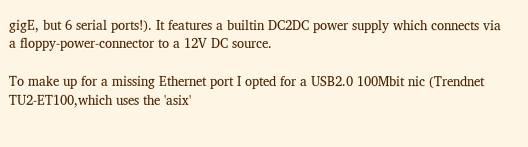gigE, but 6 serial ports!). It features a builtin DC2DC power supply which connects via a floppy-power-connector to a 12V DC source.

To make up for a missing Ethernet port I opted for a USB2.0 100Mbit nic (Trendnet TU2-ET100,which uses the 'asix'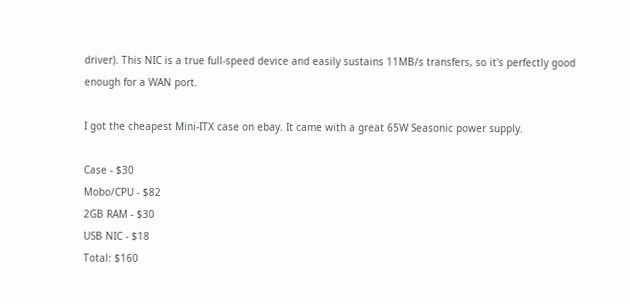driver). This NIC is a true full-speed device and easily sustains 11MB/s transfers, so it's perfectly good enough for a WAN port.

I got the cheapest Mini-ITX case on ebay. It came with a great 65W Seasonic power supply.

Case - $30
Mobo/CPU - $82
2GB RAM - $30
USB NIC - $18
Total: $160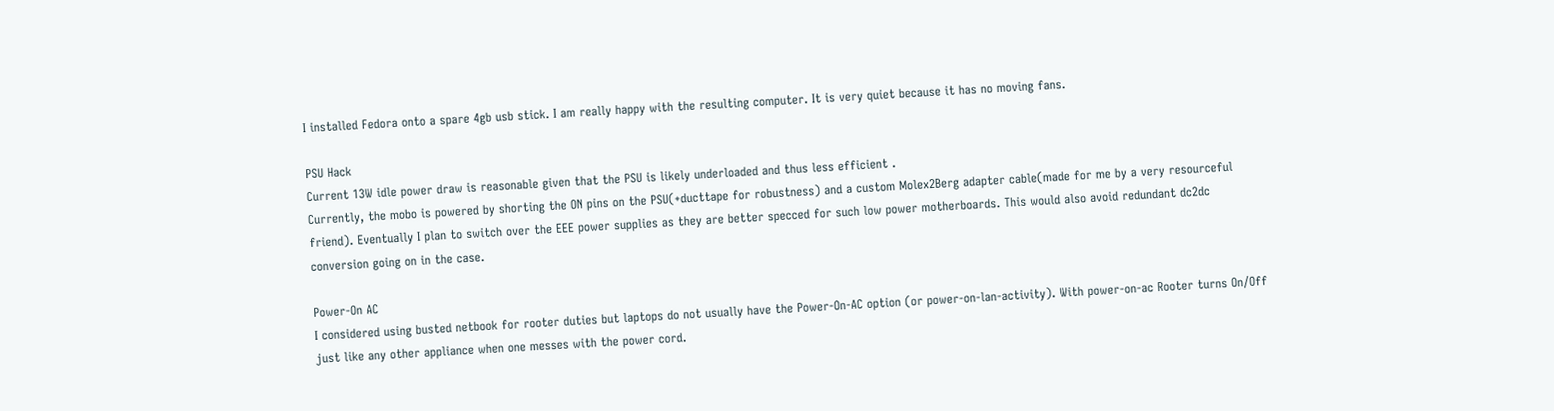I installed Fedora onto a spare 4gb usb stick. I am really happy with the resulting computer. It is very quiet because it has no moving fans.

PSU Hack
Current 13W idle power draw is reasonable given that the PSU is likely underloaded and thus less efficient .
Currently, the mobo is powered by shorting the ON pins on the PSU(+ducttape for robustness) and a custom Molex2Berg adapter cable(made for me by a very resourceful friend). Eventually I plan to switch over the EEE power supplies as they are better specced for such low power motherboards. This would also avoid redundant dc2dc conversion going on in the case.

Power-On AC
I considered using busted netbook for rooter duties but laptops do not usually have the Power-On-AC option (or power-on-lan-activity). With power-on-ac Rooter turns On/Off just like any other appliance when one messes with the power cord.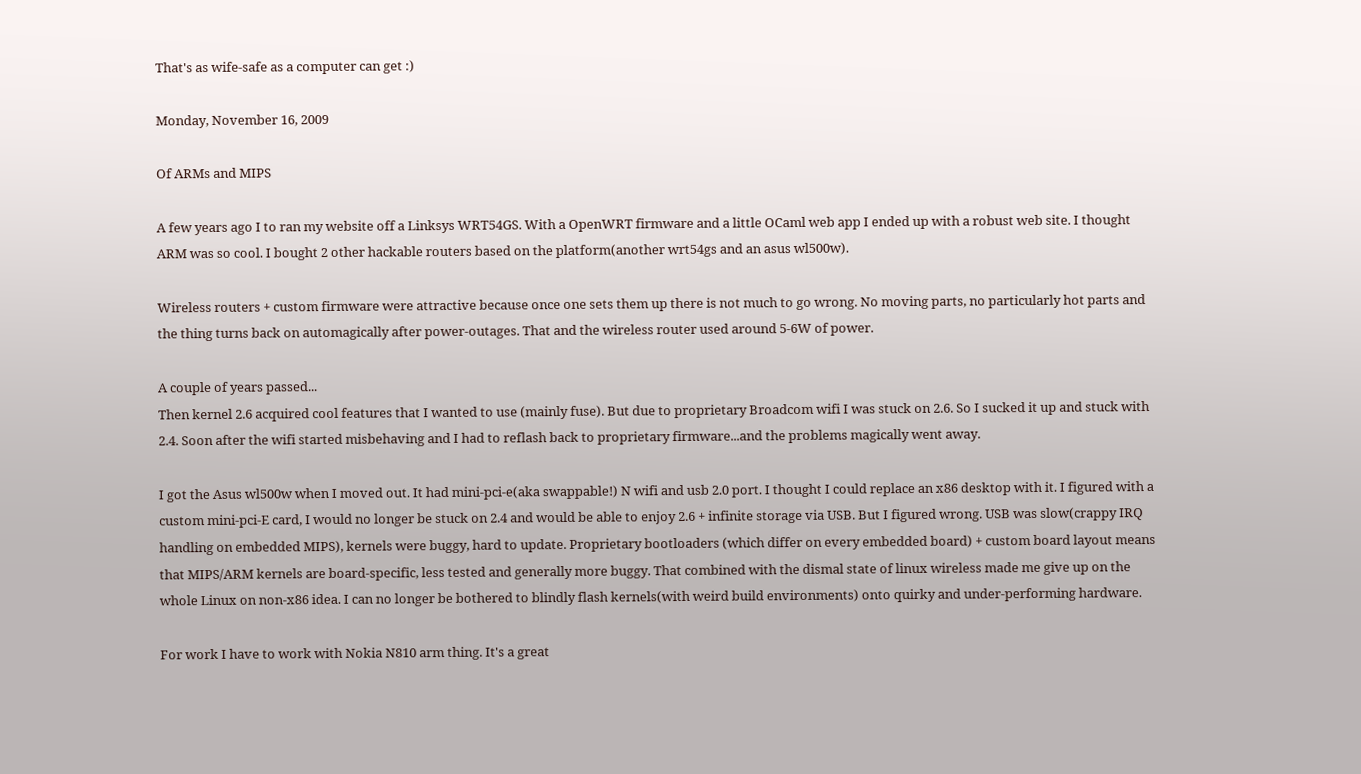That's as wife-safe as a computer can get :)

Monday, November 16, 2009

Of ARMs and MIPS

A few years ago I to ran my website off a Linksys WRT54GS. With a OpenWRT firmware and a little OCaml web app I ended up with a robust web site. I thought ARM was so cool. I bought 2 other hackable routers based on the platform(another wrt54gs and an asus wl500w).

Wireless routers + custom firmware were attractive because once one sets them up there is not much to go wrong. No moving parts, no particularly hot parts and the thing turns back on automagically after power-outages. That and the wireless router used around 5-6W of power.

A couple of years passed...
Then kernel 2.6 acquired cool features that I wanted to use (mainly fuse). But due to proprietary Broadcom wifi I was stuck on 2.6. So I sucked it up and stuck with 2.4. Soon after the wifi started misbehaving and I had to reflash back to proprietary firmware...and the problems magically went away.

I got the Asus wl500w when I moved out. It had mini-pci-e(aka swappable!) N wifi and usb 2.0 port. I thought I could replace an x86 desktop with it. I figured with a custom mini-pci-E card, I would no longer be stuck on 2.4 and would be able to enjoy 2.6 + infinite storage via USB. But I figured wrong. USB was slow(crappy IRQ handling on embedded MIPS), kernels were buggy, hard to update. Proprietary bootloaders (which differ on every embedded board) + custom board layout means that MIPS/ARM kernels are board-specific, less tested and generally more buggy. That combined with the dismal state of linux wireless made me give up on the whole Linux on non-x86 idea. I can no longer be bothered to blindly flash kernels(with weird build environments) onto quirky and under-performing hardware.

For work I have to work with Nokia N810 arm thing. It's a great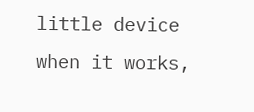little device when it works,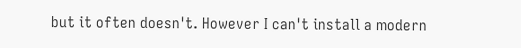but it often doesn't. However I can't install a modern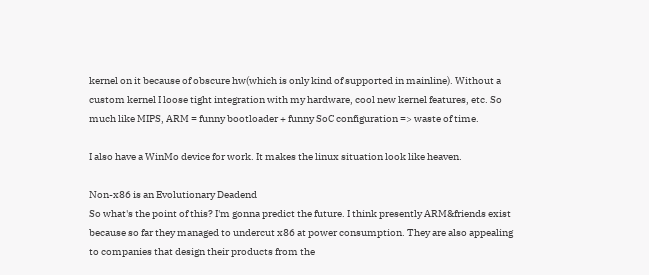kernel on it because of obscure hw(which is only kind of supported in mainline). Without a custom kernel I loose tight integration with my hardware, cool new kernel features, etc. So much like MIPS, ARM = funny bootloader + funny SoC configuration => waste of time.

I also have a WinMo device for work. It makes the linux situation look like heaven.

Non-x86 is an Evolutionary Deadend
So what's the point of this? I'm gonna predict the future. I think presently ARM&friends exist because so far they managed to undercut x86 at power consumption. They are also appealing to companies that design their products from the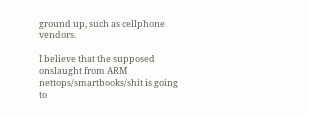ground up, such as cellphone vendors.

I believe that the supposed onslaught from ARM nettops/smartbooks/shit is going to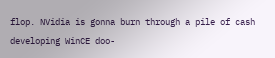flop. NVidia is gonna burn through a pile of cash developing WinCE doo-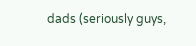dads (seriously guys,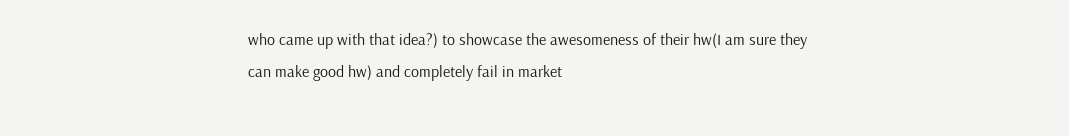who came up with that idea?) to showcase the awesomeness of their hw(I am sure they can make good hw) and completely fail in market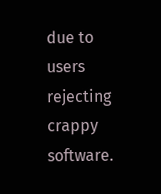due to users rejecting crappy software.